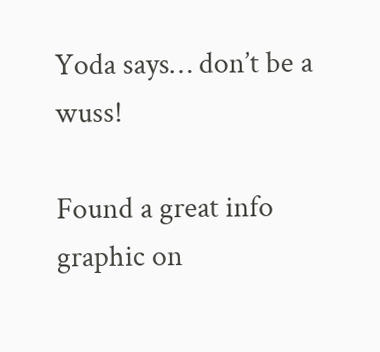Yoda says… don’t be a wuss!

Found a great info graphic on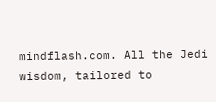mindflash.com. All the Jedi wisdom, tailored to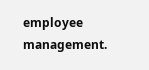employee management.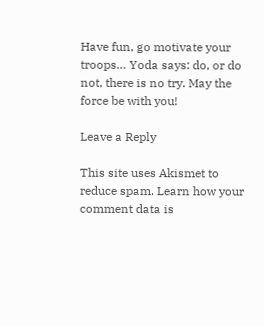Have fun, go motivate your troops… Yoda says: do, or do not, there is no try. May the force be with you!

Leave a Reply

This site uses Akismet to reduce spam. Learn how your comment data is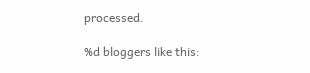processed.

%d bloggers like this: